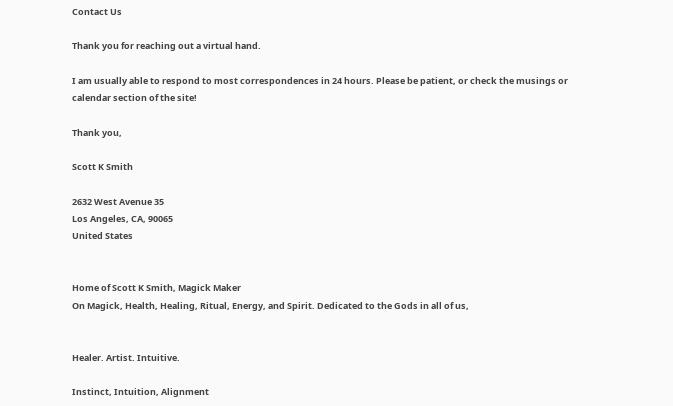Contact Us

Thank you for reaching out a virtual hand.

I am usually able to respond to most correspondences in 24 hours. Please be patient, or check the musings or calendar section of the site!

Thank you,

Scott K Smith

2632 West Avenue 35
Los Angeles, CA, 90065
United States


Home of Scott K Smith, Magick Maker
On Magick, Health, Healing, Ritual, Energy, and Spirit. Dedicated to the Gods in all of us,


Healer. Artist. Intuitive.

Instinct, Intuition, Alignment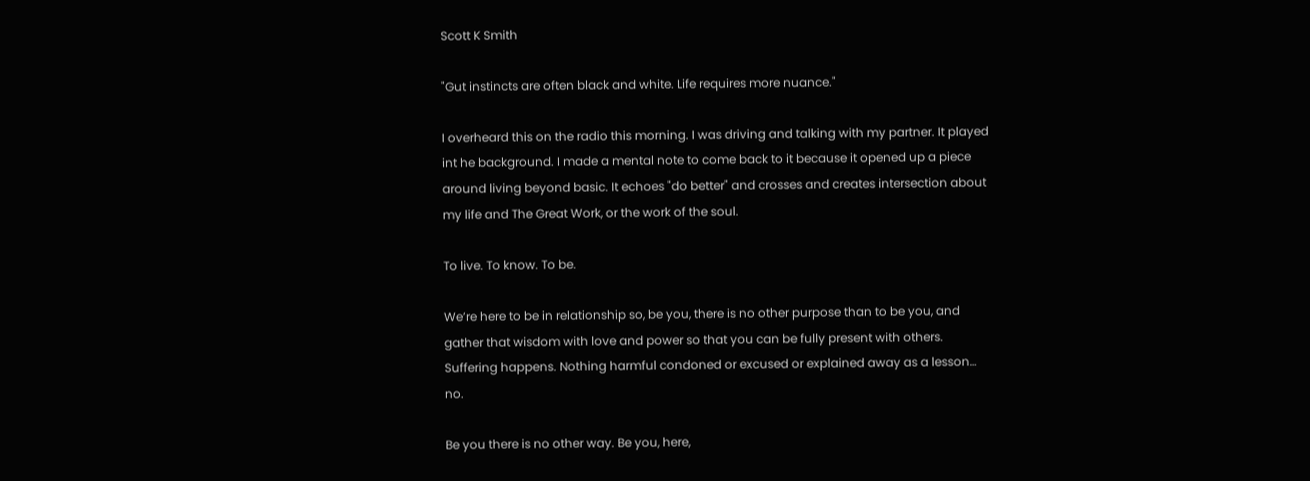Scott K Smith

"Gut instincts are often black and white. Life requires more nuance."

I overheard this on the radio this morning. I was driving and talking with my partner. It played int he background. I made a mental note to come back to it because it opened up a piece around living beyond basic. It echoes "do better" and crosses and creates intersection about my life and The Great Work, or the work of the soul.

To live. To know. To be.

We’re here to be in relationship so, be you, there is no other purpose than to be you, and gather that wisdom with love and power so that you can be fully present with others. Suffering happens. Nothing harmful condoned or excused or explained away as a lesson… no.

Be you there is no other way. Be you, here,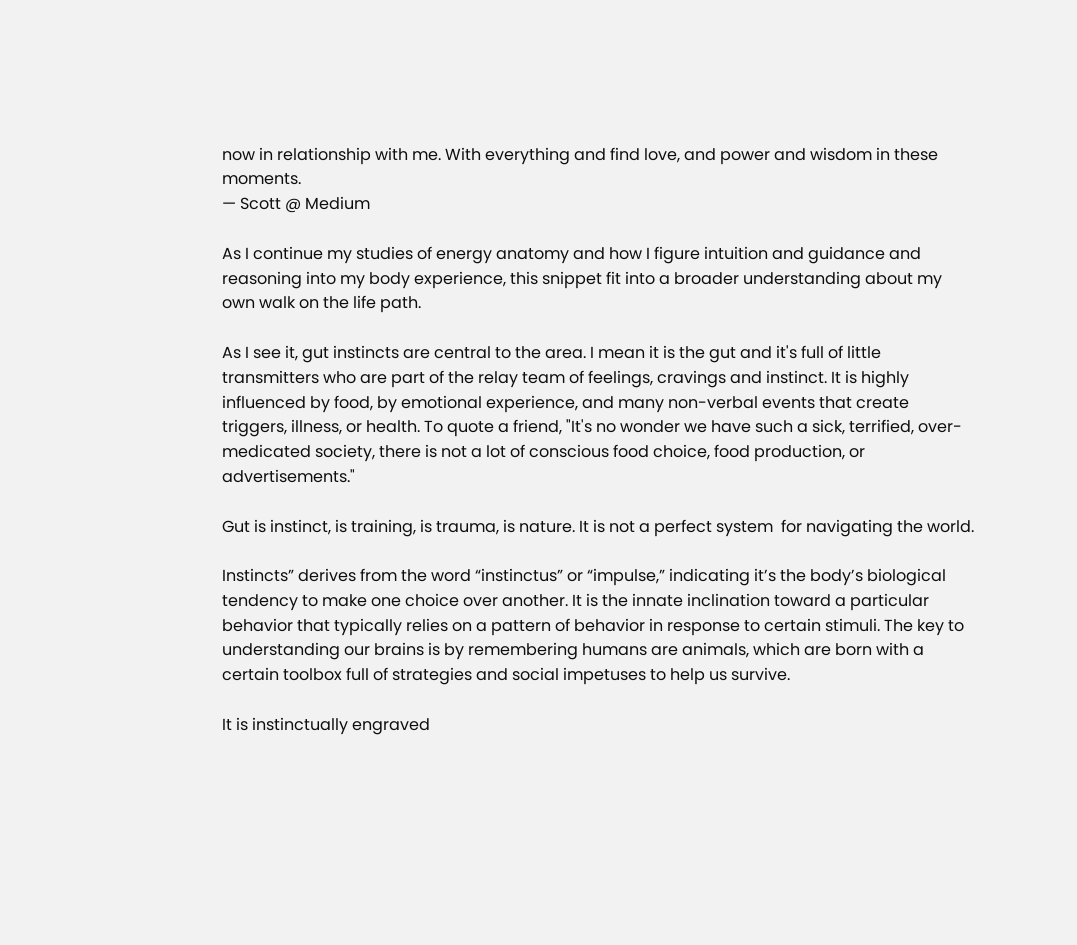now in relationship with me. With everything and find love, and power and wisdom in these moments.
— Scott @ Medium

As I continue my studies of energy anatomy and how I figure intuition and guidance and reasoning into my body experience, this snippet fit into a broader understanding about my own walk on the life path.

As I see it, gut instincts are central to the area. I mean it is the gut and it's full of little transmitters who are part of the relay team of feelings, cravings and instinct. It is highly influenced by food, by emotional experience, and many non-verbal events that create triggers, illness, or health. To quote a friend, "It's no wonder we have such a sick, terrified, over-medicated society, there is not a lot of conscious food choice, food production, or advertisements."

Gut is instinct, is training, is trauma, is nature. It is not a perfect system  for navigating the world.

Instincts” derives from the word “instinctus” or “impulse,” indicating it’s the body’s biological tendency to make one choice over another. It is the innate inclination toward a particular behavior that typically relies on a pattern of behavior in response to certain stimuli. The key to understanding our brains is by remembering humans are animals, which are born with a certain toolbox full of strategies and social impetuses to help us survive.

It is instinctually engraved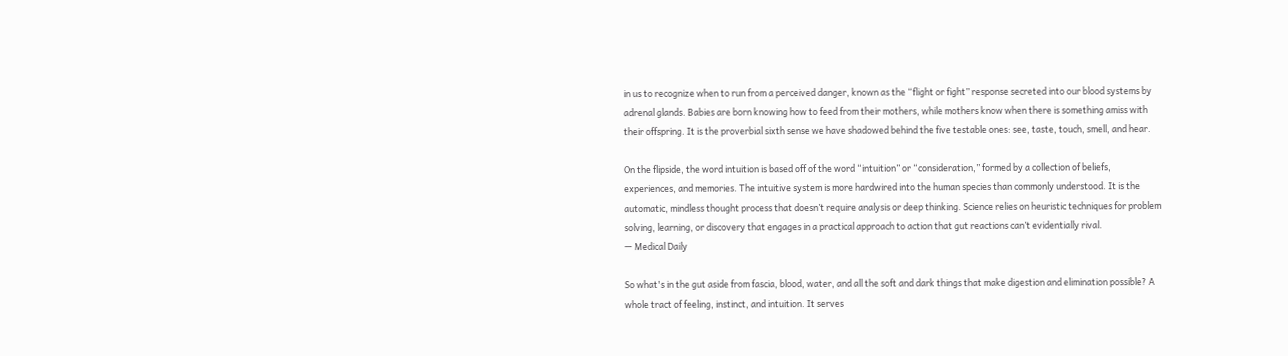in us to recognize when to run from a perceived danger, known as the “flight or fight” response secreted into our blood systems by adrenal glands. Babies are born knowing how to feed from their mothers, while mothers know when there is something amiss with their offspring. It is the proverbial sixth sense we have shadowed behind the five testable ones: see, taste, touch, smell, and hear.

On the flipside, the word intuition is based off of the word “intuition” or “consideration,” formed by a collection of beliefs, experiences, and memories. The intuitive system is more hardwired into the human species than commonly understood. It is the automatic, mindless thought process that doesn’t require analysis or deep thinking. Science relies on heuristic techniques for problem solving, learning, or discovery that engages in a practical approach to action that gut reactions can’t evidentially rival.
— Medical Daily

So what's in the gut aside from fascia, blood, water, and all the soft and dark things that make digestion and elimination possible? A whole tract of feeling, instinct, and intuition. It serves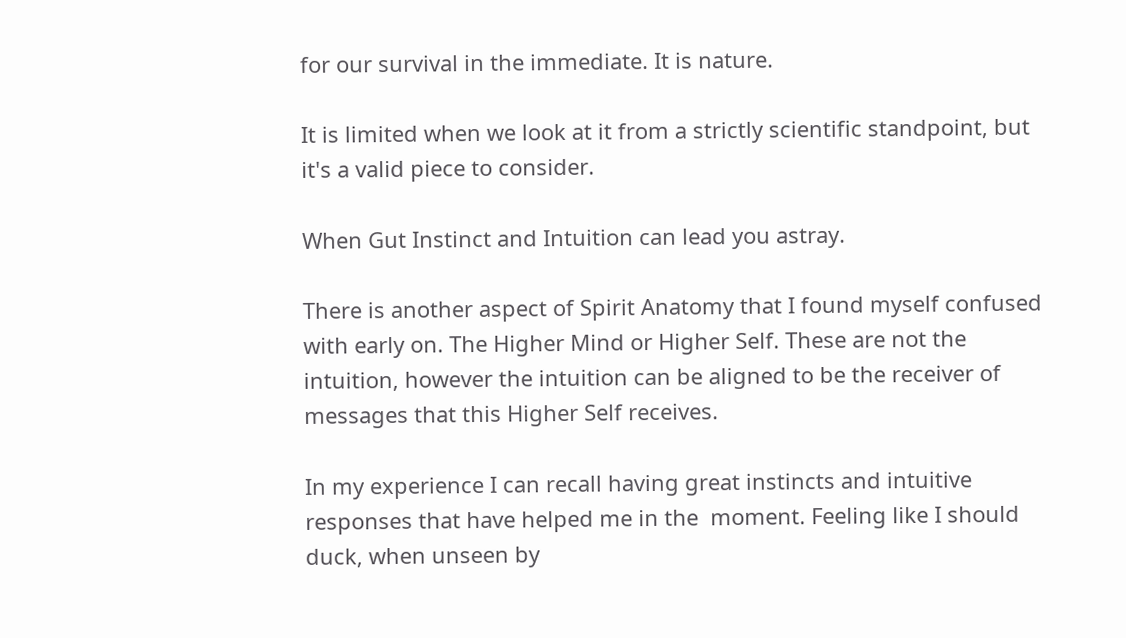for our survival in the immediate. It is nature.

It is limited when we look at it from a strictly scientific standpoint, but it's a valid piece to consider.

When Gut Instinct and Intuition can lead you astray.

There is another aspect of Spirit Anatomy that I found myself confused with early on. The Higher Mind or Higher Self. These are not the intuition, however the intuition can be aligned to be the receiver of messages that this Higher Self receives.

In my experience I can recall having great instincts and intuitive responses that have helped me in the  moment. Feeling like I should duck, when unseen by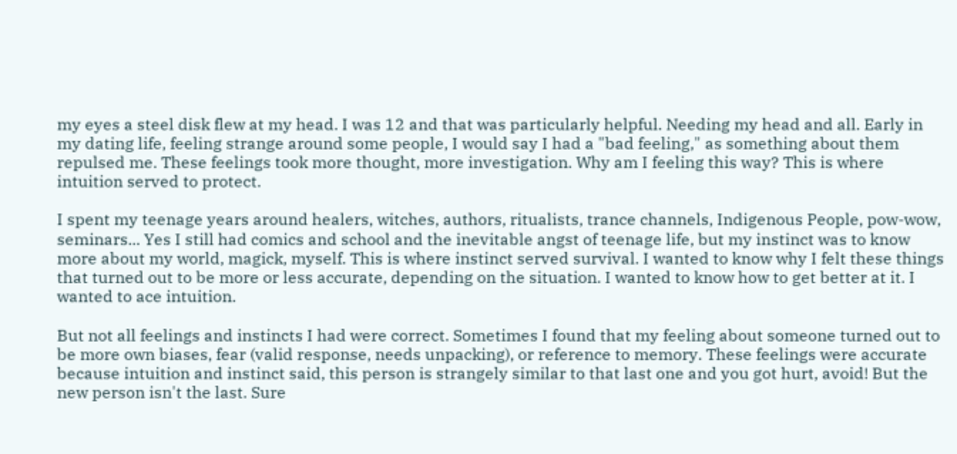my eyes a steel disk flew at my head. I was 12 and that was particularly helpful. Needing my head and all. Early in my dating life, feeling strange around some people, I would say I had a "bad feeling," as something about them repulsed me. These feelings took more thought, more investigation. Why am I feeling this way? This is where intuition served to protect.

I spent my teenage years around healers, witches, authors, ritualists, trance channels, Indigenous People, pow-wow, seminars... Yes I still had comics and school and the inevitable angst of teenage life, but my instinct was to know more about my world, magick, myself. This is where instinct served survival. I wanted to know why I felt these things that turned out to be more or less accurate, depending on the situation. I wanted to know how to get better at it. I wanted to ace intuition.

But not all feelings and instincts I had were correct. Sometimes I found that my feeling about someone turned out to be more own biases, fear (valid response, needs unpacking), or reference to memory. These feelings were accurate because intuition and instinct said, this person is strangely similar to that last one and you got hurt, avoid! But the new person isn't the last. Sure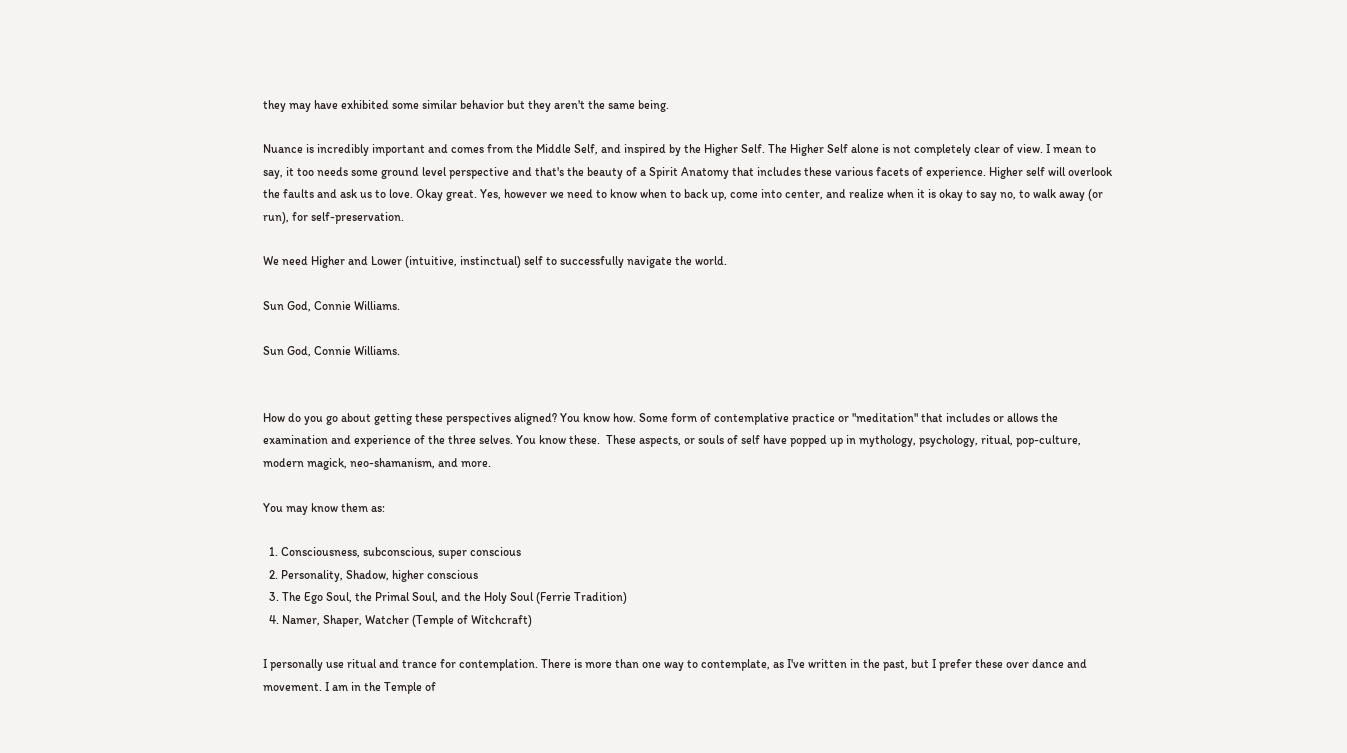they may have exhibited some similar behavior but they aren't the same being.

Nuance is incredibly important and comes from the Middle Self, and inspired by the Higher Self. The Higher Self alone is not completely clear of view. I mean to say, it too needs some ground level perspective and that's the beauty of a Spirit Anatomy that includes these various facets of experience. Higher self will overlook the faults and ask us to love. Okay great. Yes, however we need to know when to back up, come into center, and realize when it is okay to say no, to walk away (or run), for self-preservation.

We need Higher and Lower (intuitive, instinctual) self to successfully navigate the world.

Sun God, Connie Williams.

Sun God, Connie Williams.


How do you go about getting these perspectives aligned? You know how. Some form of contemplative practice or "meditation" that includes or allows the examination and experience of the three selves. You know these.  These aspects, or souls of self have popped up in mythology, psychology, ritual, pop-culture, modern magick, neo-shamanism, and more.

You may know them as:

  1. Consciousness, subconscious, super conscious
  2. Personality, Shadow, higher conscious
  3. The Ego Soul, the Primal Soul, and the Holy Soul (Ferrie Tradition)
  4. Namer, Shaper, Watcher (Temple of Witchcraft)

I personally use ritual and trance for contemplation. There is more than one way to contemplate, as I've written in the past, but I prefer these over dance and movement. I am in the Temple of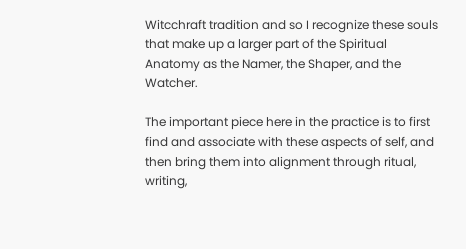Witcchraft tradition and so I recognize these souls that make up a larger part of the Spiritual Anatomy as the Namer, the Shaper, and the Watcher.

The important piece here in the practice is to first find and associate with these aspects of self, and then bring them into alignment through ritual, writing,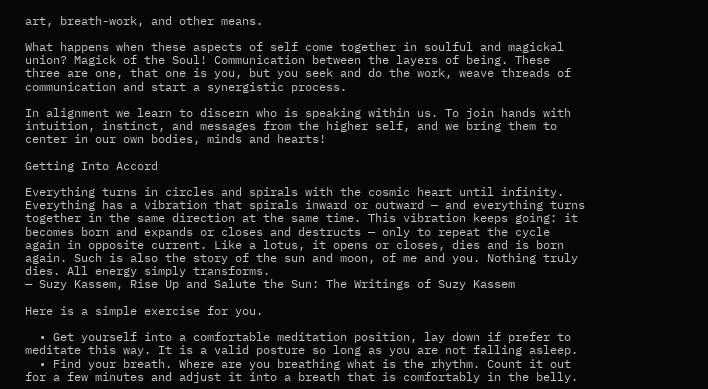art, breath-work, and other means.

What happens when these aspects of self come together in soulful and magickal union? Magick of the Soul! Communication between the layers of being. These three are one, that one is you, but you seek and do the work, weave threads of communication and start a synergistic process.

In alignment we learn to discern who is speaking within us. To join hands with intuition, instinct, and messages from the higher self, and we bring them to center in our own bodies, minds and hearts!

Getting Into Accord

Everything turns in circles and spirals with the cosmic heart until infinity. Everything has a vibration that spirals inward or outward — and everything turns together in the same direction at the same time. This vibration keeps going: it becomes born and expands or closes and destructs — only to repeat the cycle again in opposite current. Like a lotus, it opens or closes, dies and is born again. Such is also the story of the sun and moon, of me and you. Nothing truly dies. All energy simply transforms.
— Suzy Kassem, Rise Up and Salute the Sun: The Writings of Suzy Kassem

Here is a simple exercise for you.

  • Get yourself into a comfortable meditation position, lay down if prefer to meditate this way. It is a valid posture so long as you are not falling asleep.
  • Find your breath. Where are you breathing what is the rhythm. Count it out for a few minutes and adjust it into a breath that is comfortably in the belly.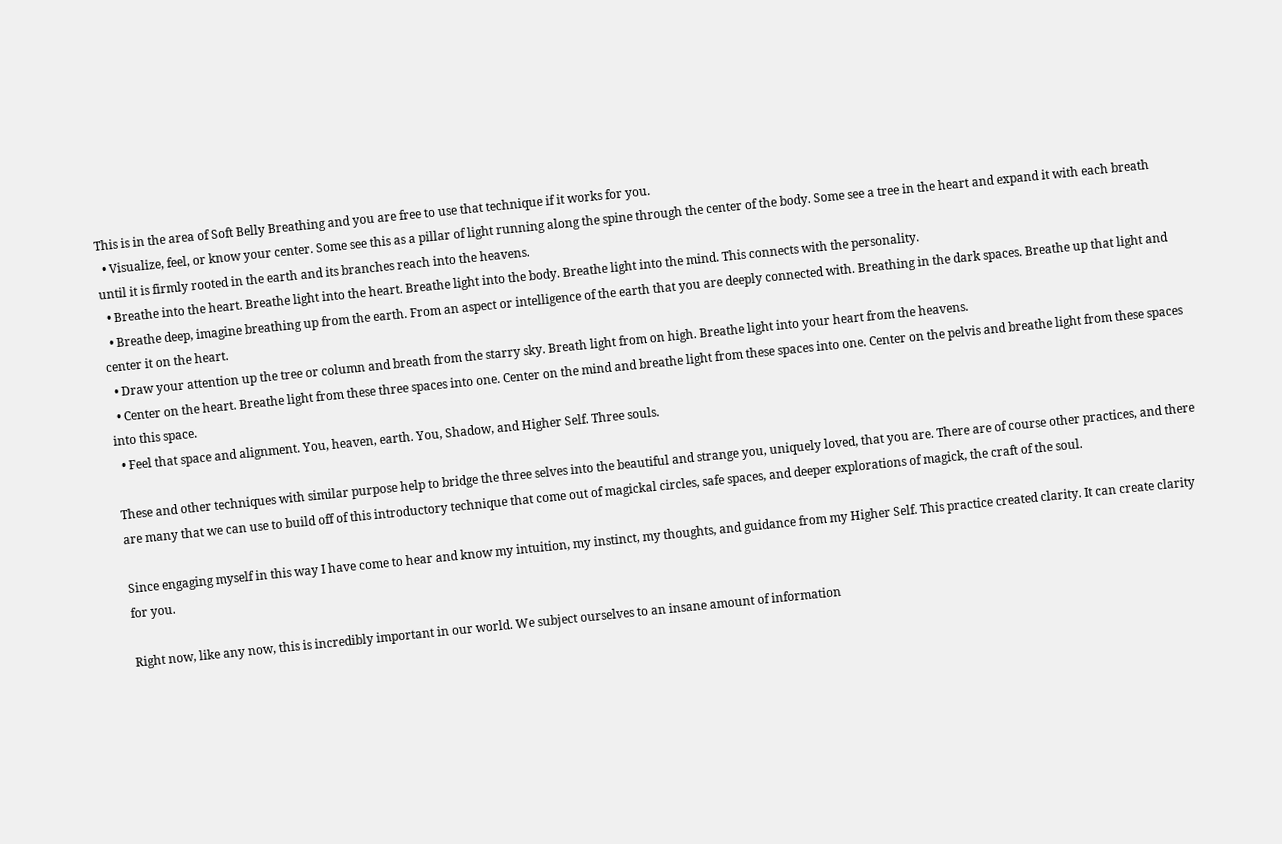This is in the area of Soft Belly Breathing and you are free to use that technique if it works for you.
  • Visualize, feel, or know your center. Some see this as a pillar of light running along the spine through the center of the body. Some see a tree in the heart and expand it with each breath until it is firmly rooted in the earth and its branches reach into the heavens.
  • Breathe into the heart. Breathe light into the heart. Breathe light into the body. Breathe light into the mind. This connects with the personality.
  • Breathe deep, imagine breathing up from the earth. From an aspect or intelligence of the earth that you are deeply connected with. Breathing in the dark spaces. Breathe up that light and center it on the heart.
  • Draw your attention up the tree or column and breath from the starry sky. Breath light from on high. Breathe light into your heart from the heavens.
  • Center on the heart. Breathe light from these three spaces into one. Center on the mind and breathe light from these spaces into one. Center on the pelvis and breathe light from these spaces into this space.
  • Feel that space and alignment. You, heaven, earth. You, Shadow, and Higher Self. Three souls.

These and other techniques with similar purpose help to bridge the three selves into the beautiful and strange you, uniquely loved, that you are. There are of course other practices, and there are many that we can use to build off of this introductory technique that come out of magickal circles, safe spaces, and deeper explorations of magick, the craft of the soul.

Since engaging myself in this way I have come to hear and know my intuition, my instinct, my thoughts, and guidance from my Higher Self. This practice created clarity. It can create clarity for you.

Right now, like any now, this is incredibly important in our world. We subject ourselves to an insane amount of information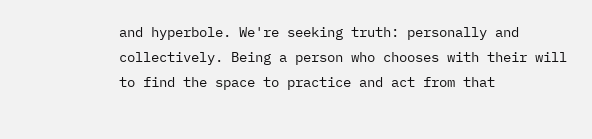and hyperbole. We're seeking truth: personally and collectively. Being a person who chooses with their will to find the space to practice and act from that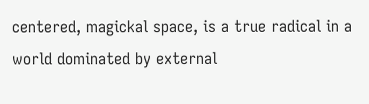centered, magickal space, is a true radical in a world dominated by external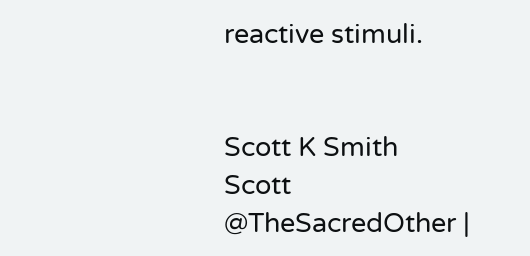reactive stimuli.


Scott K Smith
Scott @TheSacredOther |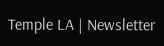Temple LA | Newsletter